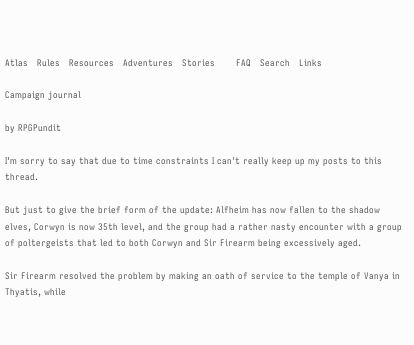Atlas   Rules   Resources   Adventures   Stories       FAQ   Search   Links

Campaign journal

by RPGPundit

I'm sorry to say that due to time constraints I can't really keep up my posts to this thread.

But just to give the brief form of the update: Alfheim has now fallen to the shadow elves, Corwyn is now 35th level, and the group had a rather nasty encounter with a group of poltergeists that led to both Corwyn and Sir Firearm being excessively aged.

Sir Firearm resolved the problem by making an oath of service to the temple of Vanya in Thyatis, while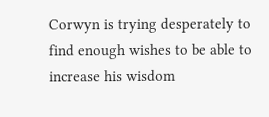Corwyn is trying desperately to find enough wishes to be able to increase his wisdom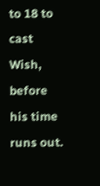to 18 to cast Wish, before his time runs out.